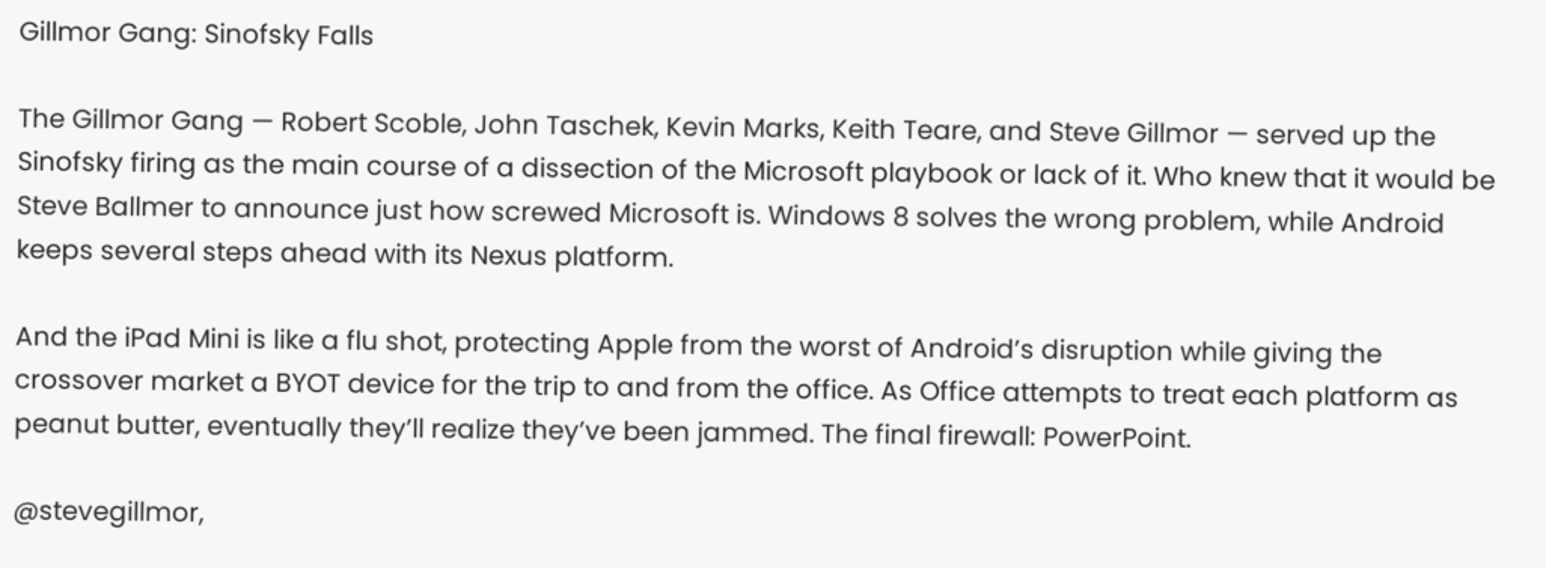Gillmor Gang: Sinofsky Falls

The Gillmor Gang — Robert Scoble, John Taschek, Kevin Marks, Keith Teare, and Steve Gillmor — served up the Sinofsky firing as the main course of a dissection of the Microsoft playbook or lack of it. Who knew that it would be Steve Ballmer to announce just how screwed Microsoft is. Windows 8 solves the wrong problem, while Android keeps several steps ahead with its Nexus platform.

And the iPad Mini is like a flu shot, protecting Apple from the worst of Android’s disruption while giving the crossover market a BYOT device for the trip to and from the office. As Office attempts to treat each platform as peanut butter, eventually they’ll realize they’ve been jammed. The final firewall: PowerPoint.

@stevegillmor,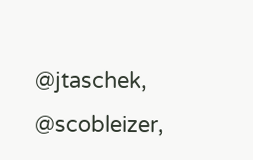@jtaschek, @scobleizer,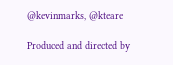@kevinmarks, @kteare

Produced and directed by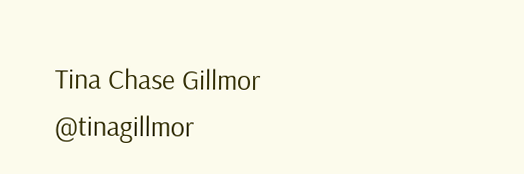Tina Chase Gillmor @tinagillmor